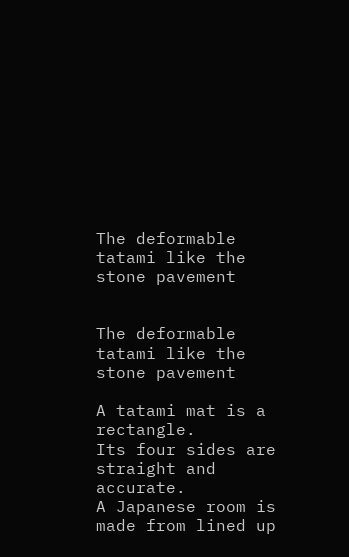The deformable tatami like the stone pavement


The deformable tatami like the stone pavement

A tatami mat is a rectangle.
Its four sides are straight and accurate.
A Japanese room is made from lined up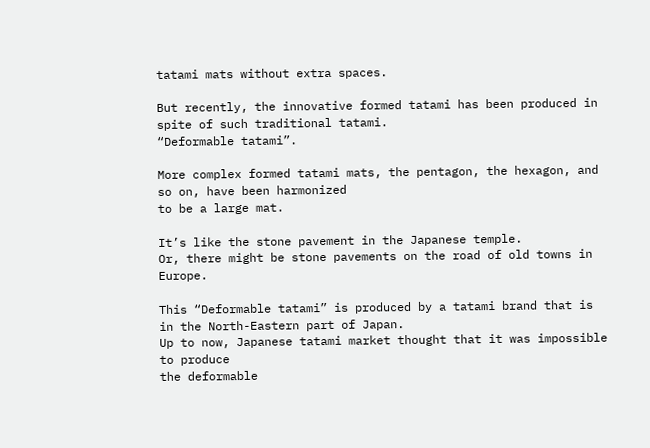tatami mats without extra spaces.

But recently, the innovative formed tatami has been produced in spite of such traditional tatami.
“Deformable tatami”.

More complex formed tatami mats, the pentagon, the hexagon, and so on, have been harmonized
to be a large mat.

It’s like the stone pavement in the Japanese temple.
Or, there might be stone pavements on the road of old towns in Europe.

This “Deformable tatami” is produced by a tatami brand that is
in the North-Eastern part of Japan.
Up to now, Japanese tatami market thought that it was impossible to produce
the deformable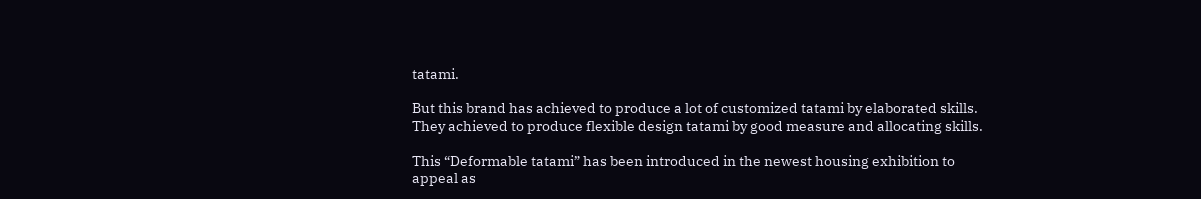tatami.

But this brand has achieved to produce a lot of customized tatami by elaborated skills.
They achieved to produce flexible design tatami by good measure and allocating skills.

This “Deformable tatami” has been introduced in the newest housing exhibition to
appeal as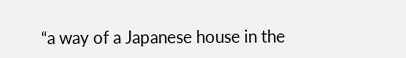“a way of a Japanese house in the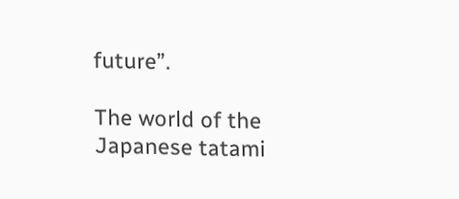future”.

The world of the Japanese tatami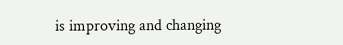is improving and changing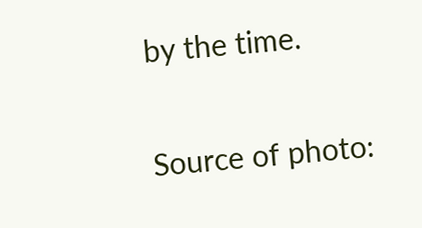by the time.

Source of photo: